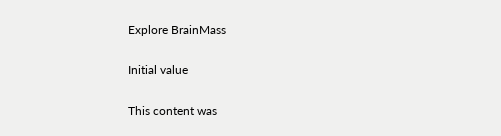Explore BrainMass

Initial value

This content was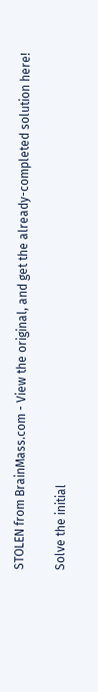STOLEN from BrainMass.com - View the original, and get the already-completed solution here!

Solve the initial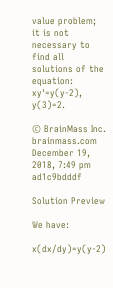value problem; it is not necessary to find all solutions of the equation:
xy'=y(y-2), y(3)=2.

© BrainMass Inc. brainmass.com December 19, 2018, 7:49 pm ad1c9bdddf

Solution Preview

We have:

x(dx/dy)=y(y-2)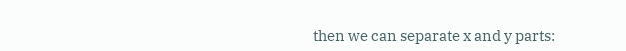then we can separate x and y parts: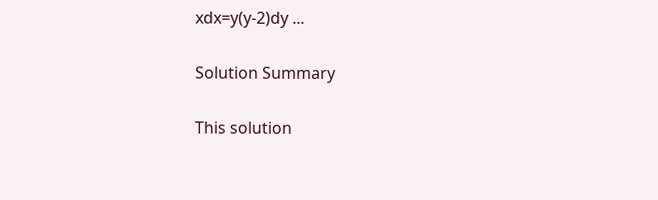xdx=y(y-2)dy ...

Solution Summary

This solution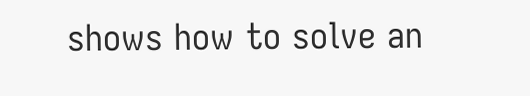shows how to solve an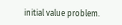initial value problem.